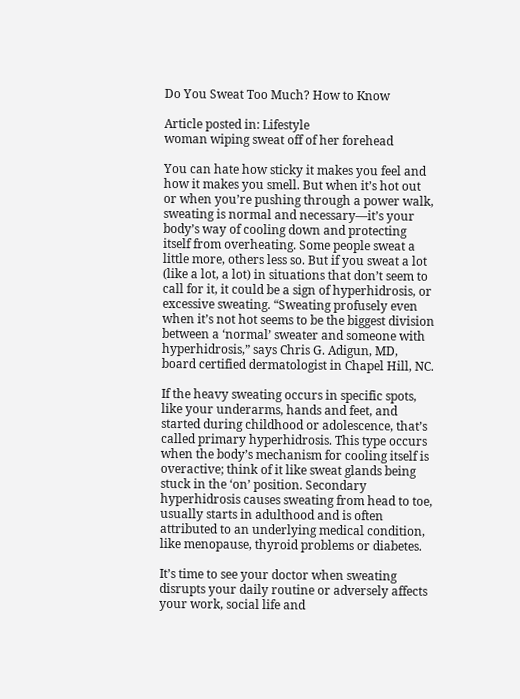Do You Sweat Too Much? How to Know

Article posted in: Lifestyle
woman wiping sweat off of her forehead

You can hate how sticky it makes you feel and how it makes you smell. But when it’s hot out or when you’re pushing through a power walk, sweating is normal and necessary—it’s your body’s way of cooling down and protecting itself from overheating. Some people sweat a little more, others less so. But if you sweat a lot (like a lot, a lot) in situations that don’t seem to call for it, it could be a sign of hyperhidrosis, or excessive sweating. “Sweating profusely even when it’s not hot seems to be the biggest division between a ‘normal’ sweater and someone with hyperhidrosis,” says Chris G. Adigun, MD, board certified dermatologist in Chapel Hill, NC.

If the heavy sweating occurs in specific spots, like your underarms, hands and feet, and started during childhood or adolescence, that’s called primary hyperhidrosis. This type occurs when the body’s mechanism for cooling itself is overactive; think of it like sweat glands being stuck in the ‘on’ position. Secondary hyperhidrosis causes sweating from head to toe, usually starts in adulthood and is often attributed to an underlying medical condition, like menopause, thyroid problems or diabetes.

It’s time to see your doctor when sweating disrupts your daily routine or adversely affects your work, social life and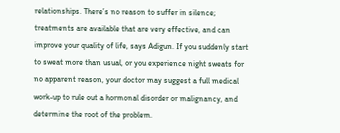relationships. There’s no reason to suffer in silence; treatments are available that are very effective, and can improve your quality of life, says Adigun. If you suddenly start to sweat more than usual, or you experience night sweats for no apparent reason, your doctor may suggest a full medical work-up to rule out a hormonal disorder or malignancy, and determine the root of the problem.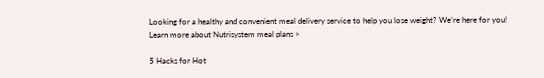Looking for a healthy and convenient meal delivery service to help you lose weight? We’re here for you! Learn more about Nutrisystem meal plans >

5 Hacks for Hot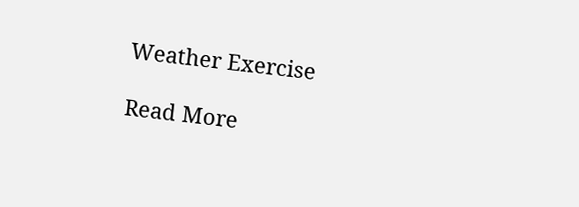Weather Exercise

Read More